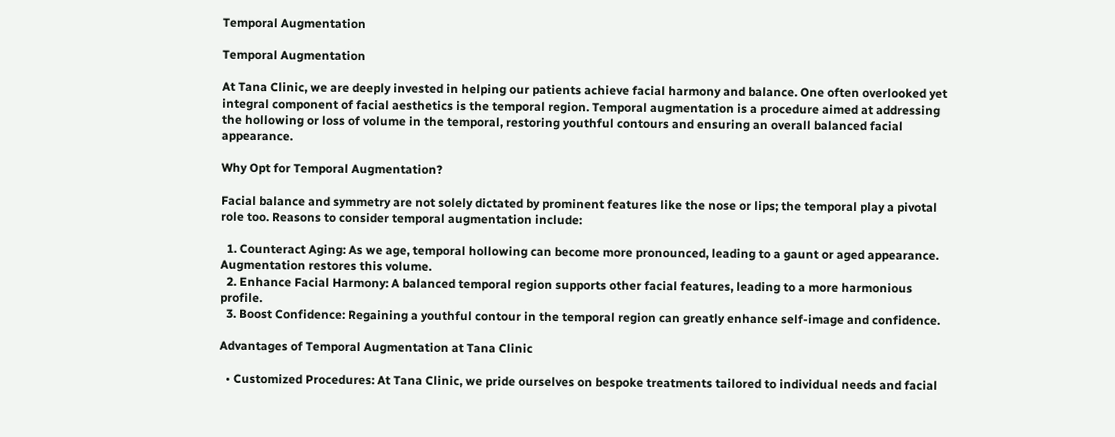Temporal Augmentation

Temporal Augmentation

At Tana Clinic, we are deeply invested in helping our patients achieve facial harmony and balance. One often overlooked yet integral component of facial aesthetics is the temporal region. Temporal augmentation is a procedure aimed at addressing the hollowing or loss of volume in the temporal, restoring youthful contours and ensuring an overall balanced facial appearance.

Why Opt for Temporal Augmentation?

Facial balance and symmetry are not solely dictated by prominent features like the nose or lips; the temporal play a pivotal role too. Reasons to consider temporal augmentation include:

  1. Counteract Aging: As we age, temporal hollowing can become more pronounced, leading to a gaunt or aged appearance. Augmentation restores this volume.
  2. Enhance Facial Harmony: A balanced temporal region supports other facial features, leading to a more harmonious profile.
  3. Boost Confidence: Regaining a youthful contour in the temporal region can greatly enhance self-image and confidence.

Advantages of Temporal Augmentation at Tana Clinic

  • Customized Procedures: At Tana Clinic, we pride ourselves on bespoke treatments tailored to individual needs and facial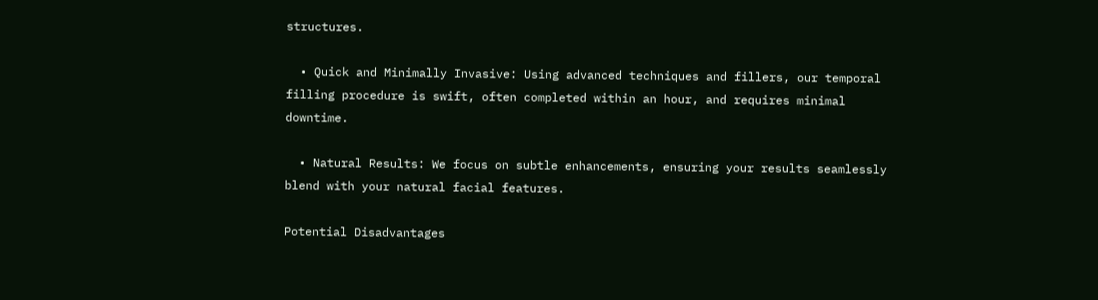structures.

  • Quick and Minimally Invasive: Using advanced techniques and fillers, our temporal filling procedure is swift, often completed within an hour, and requires minimal downtime.

  • Natural Results: We focus on subtle enhancements, ensuring your results seamlessly blend with your natural facial features.

Potential Disadvantages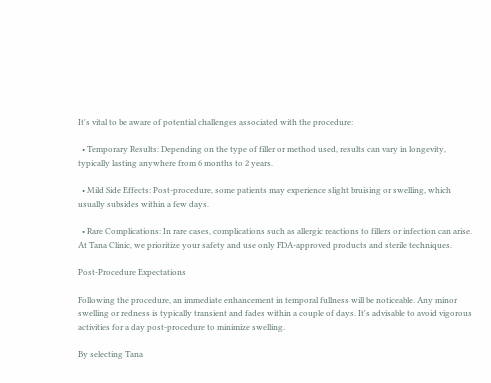It's vital to be aware of potential challenges associated with the procedure:

  • Temporary Results: Depending on the type of filler or method used, results can vary in longevity, typically lasting anywhere from 6 months to 2 years.

  • Mild Side Effects: Post-procedure, some patients may experience slight bruising or swelling, which usually subsides within a few days.

  • Rare Complications: In rare cases, complications such as allergic reactions to fillers or infection can arise. At Tana Clinic, we prioritize your safety and use only FDA-approved products and sterile techniques.

Post-Procedure Expectations

Following the procedure, an immediate enhancement in temporal fullness will be noticeable. Any minor swelling or redness is typically transient and fades within a couple of days. It's advisable to avoid vigorous activities for a day post-procedure to minimize swelling.

By selecting Tana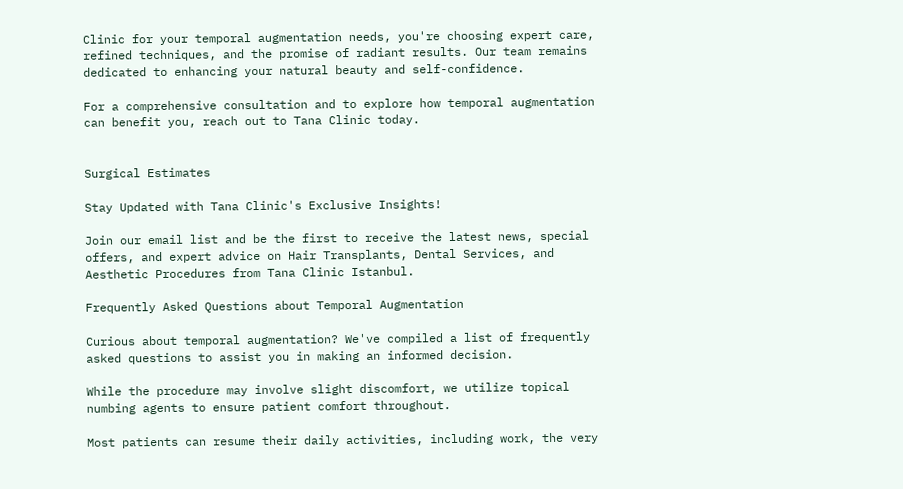Clinic for your temporal augmentation needs, you're choosing expert care, refined techniques, and the promise of radiant results. Our team remains dedicated to enhancing your natural beauty and self-confidence.

For a comprehensive consultation and to explore how temporal augmentation can benefit you, reach out to Tana Clinic today.


Surgical Estimates

Stay Updated with Tana Clinic's Exclusive Insights!

Join our email list and be the first to receive the latest news, special offers, and expert advice on Hair Transplants, Dental Services, and Aesthetic Procedures from Tana Clinic Istanbul.

Frequently Asked Questions about Temporal Augmentation

Curious about temporal augmentation? We've compiled a list of frequently asked questions to assist you in making an informed decision.

While the procedure may involve slight discomfort, we utilize topical numbing agents to ensure patient comfort throughout.

Most patients can resume their daily activities, including work, the very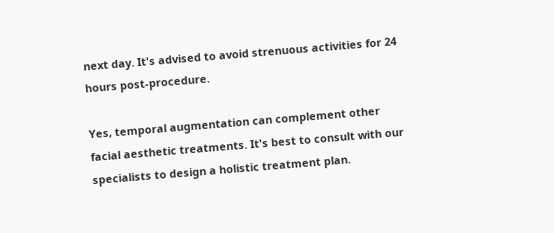next day. It's advised to avoid strenuous activities for 24 hours post-procedure.

Yes, temporal augmentation can complement other facial aesthetic treatments. It's best to consult with our specialists to design a holistic treatment plan.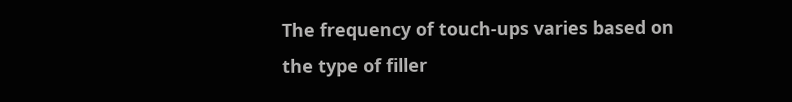The frequency of touch-ups varies based on the type of filler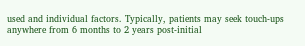used and individual factors. Typically, patients may seek touch-ups anywhere from 6 months to 2 years post-initial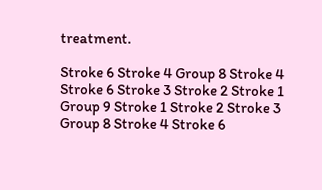treatment.

Stroke 6 Stroke 4 Group 8 Stroke 4 Stroke 6 Stroke 3 Stroke 2 Stroke 1 Group 9 Stroke 1 Stroke 2 Stroke 3 Group 8 Stroke 4 Stroke 6